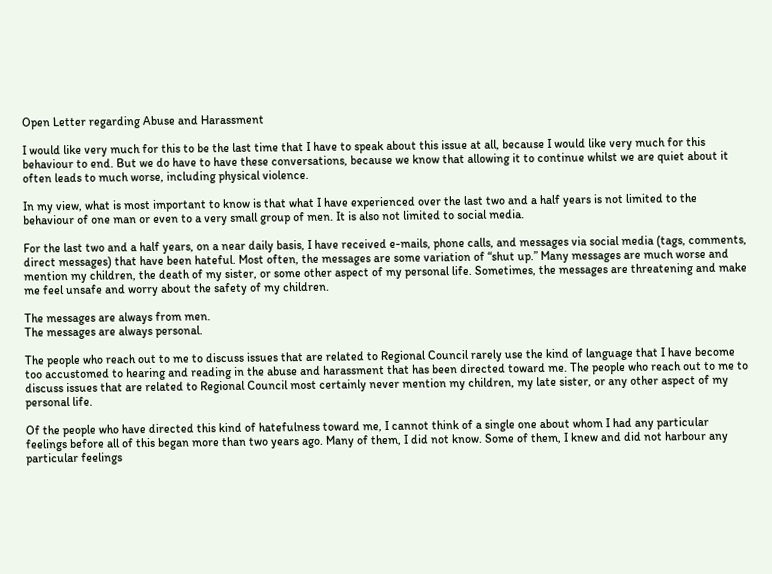Open Letter regarding Abuse and Harassment

I would like very much for this to be the last time that I have to speak about this issue at all, because I would like very much for this behaviour to end. But we do have to have these conversations, because we know that allowing it to continue whilst we are quiet about it often leads to much worse, including physical violence.

In my view, what is most important to know is that what I have experienced over the last two and a half years is not limited to the behaviour of one man or even to a very small group of men. It is also not limited to social media.

For the last two and a half years, on a near daily basis, I have received e-mails, phone calls, and messages via social media (tags, comments, direct messages) that have been hateful. Most often, the messages are some variation of “shut up.” Many messages are much worse and mention my children, the death of my sister, or some other aspect of my personal life. Sometimes, the messages are threatening and make me feel unsafe and worry about the safety of my children.

The messages are always from men.
The messages are always personal.

The people who reach out to me to discuss issues that are related to Regional Council rarely use the kind of language that I have become too accustomed to hearing and reading in the abuse and harassment that has been directed toward me. The people who reach out to me to discuss issues that are related to Regional Council most certainly never mention my children, my late sister, or any other aspect of my personal life.

Of the people who have directed this kind of hatefulness toward me, I cannot think of a single one about whom I had any particular feelings before all of this began more than two years ago. Many of them, I did not know. Some of them, I knew and did not harbour any particular feelings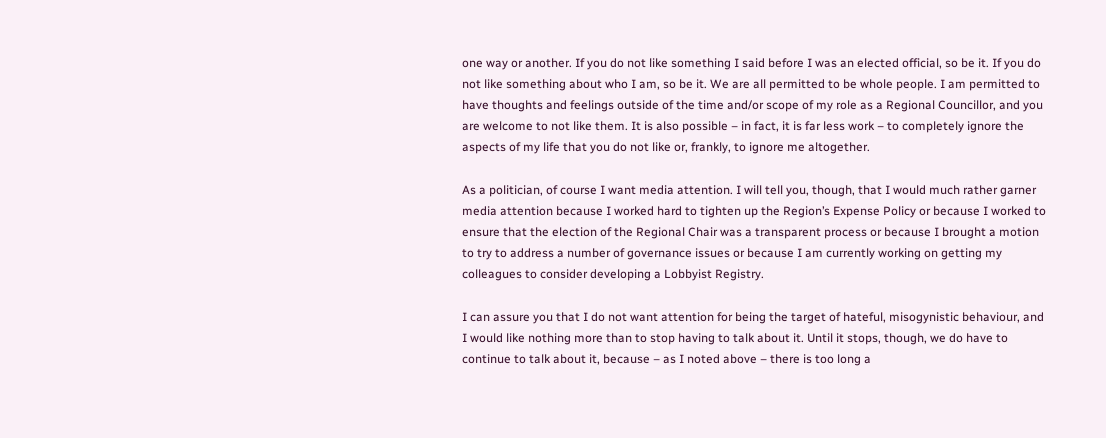one way or another. If you do not like something I said before I was an elected official, so be it. If you do not like something about who I am, so be it. We are all permitted to be whole people. I am permitted to have thoughts and feelings outside of the time and/or scope of my role as a Regional Councillor, and you are welcome to not like them. It is also possible – in fact, it is far less work – to completely ignore the aspects of my life that you do not like or, frankly, to ignore me altogether.

As a politician, of course I want media attention. I will tell you, though, that I would much rather garner media attention because I worked hard to tighten up the Region’s Expense Policy or because I worked to ensure that the election of the Regional Chair was a transparent process or because I brought a motion to try to address a number of governance issues or because I am currently working on getting my colleagues to consider developing a Lobbyist Registry.

I can assure you that I do not want attention for being the target of hateful, misogynistic behaviour, and I would like nothing more than to stop having to talk about it. Until it stops, though, we do have to continue to talk about it, because – as I noted above – there is too long a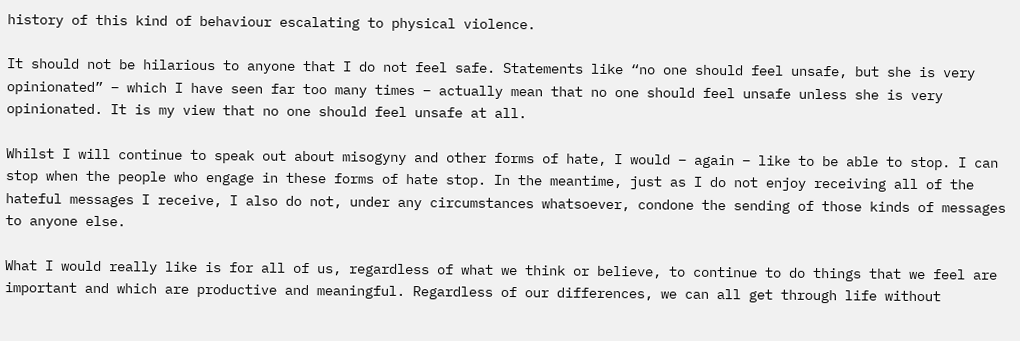history of this kind of behaviour escalating to physical violence.

It should not be hilarious to anyone that I do not feel safe. Statements like “no one should feel unsafe, but she is very opinionated” – which I have seen far too many times – actually mean that no one should feel unsafe unless she is very opinionated. It is my view that no one should feel unsafe at all.

Whilst I will continue to speak out about misogyny and other forms of hate, I would – again – like to be able to stop. I can stop when the people who engage in these forms of hate stop. In the meantime, just as I do not enjoy receiving all of the hateful messages I receive, I also do not, under any circumstances whatsoever, condone the sending of those kinds of messages to anyone else.

What I would really like is for all of us, regardless of what we think or believe, to continue to do things that we feel are important and which are productive and meaningful. Regardless of our differences, we can all get through life without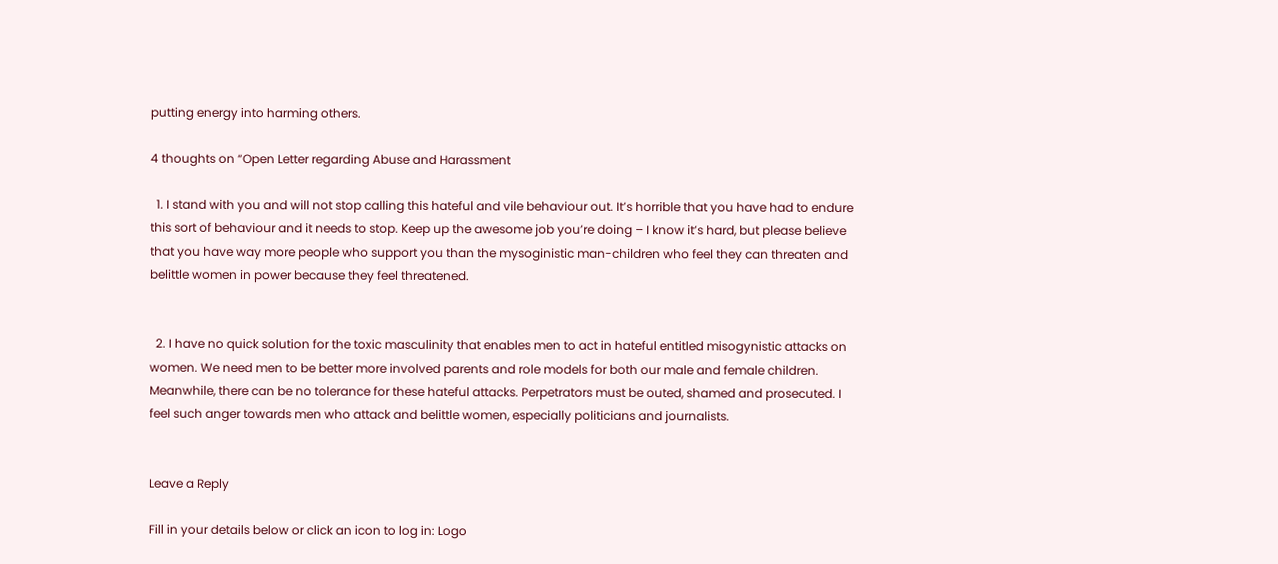putting energy into harming others.

4 thoughts on “Open Letter regarding Abuse and Harassment

  1. I stand with you and will not stop calling this hateful and vile behaviour out. It’s horrible that you have had to endure this sort of behaviour and it needs to stop. Keep up the awesome job you’re doing – I know it’s hard, but please believe that you have way more people who support you than the mysoginistic man-children who feel they can threaten and belittle women in power because they feel threatened.


  2. I have no quick solution for the toxic masculinity that enables men to act in hateful entitled misogynistic attacks on women. We need men to be better more involved parents and role models for both our male and female children. Meanwhile, there can be no tolerance for these hateful attacks. Perpetrators must be outed, shamed and prosecuted. I feel such anger towards men who attack and belittle women, especially politicians and journalists.


Leave a Reply

Fill in your details below or click an icon to log in: Logo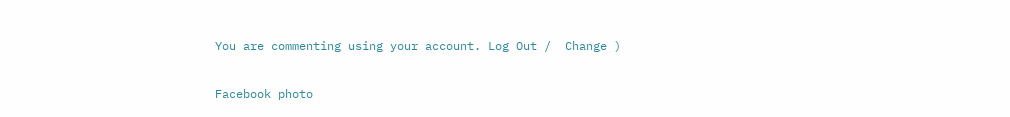You are commenting using your account. Log Out /  Change )

Facebook photo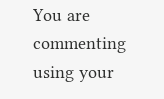You are commenting using your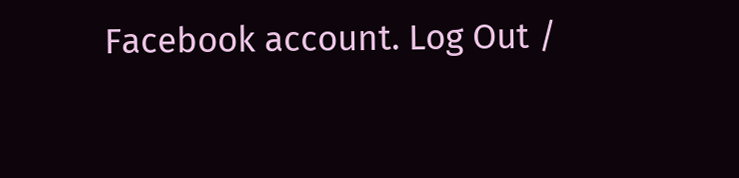Facebook account. Log Out /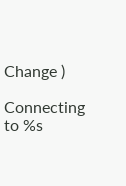Change )

Connecting to %s